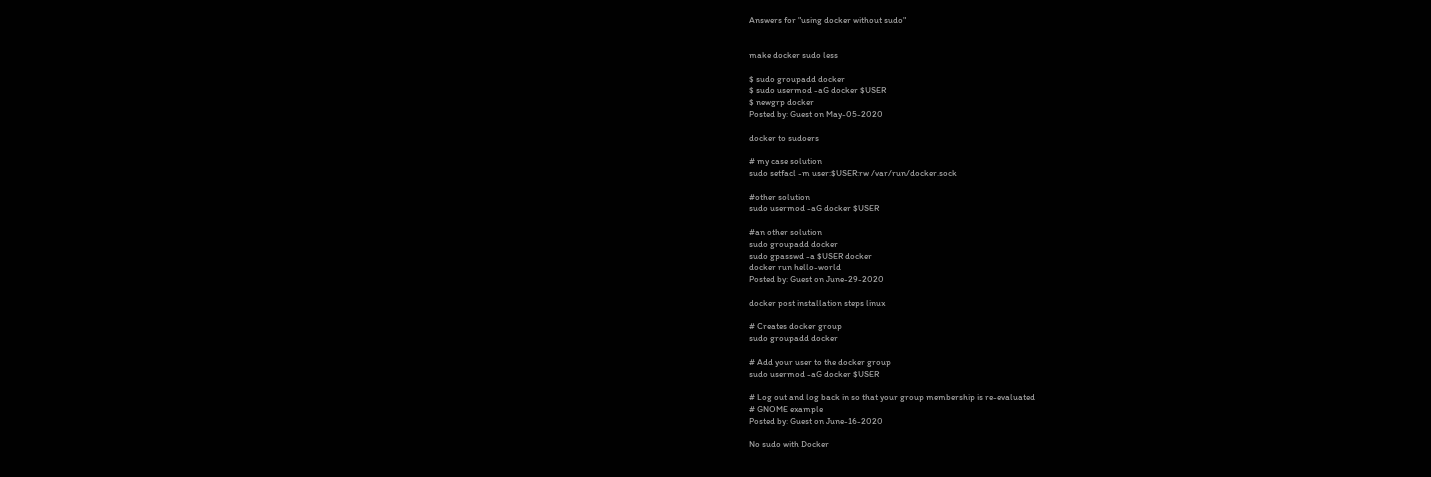Answers for "using docker without sudo"


make docker sudo less

$ sudo groupadd docker
$ sudo usermod -aG docker $USER
$ newgrp docker
Posted by: Guest on May-05-2020

docker to sudoers

# my case solution
sudo setfacl -m user:$USER:rw /var/run/docker.sock

#other solution
sudo usermod -aG docker $USER

#an other solution
sudo groupadd docker
sudo gpasswd -a $USER docker
docker run hello-world
Posted by: Guest on June-29-2020

docker post installation steps linux

# Creates docker group
sudo groupadd docker

# Add your user to the docker group
sudo usermod -aG docker $USER

# Log out and log back in so that your group membership is re-evaluated
# GNOME example
Posted by: Guest on June-16-2020

No sudo with Docker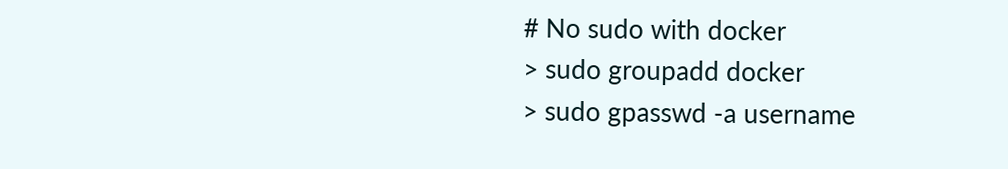# No sudo with docker
> sudo groupadd docker
> sudo gpasswd -a username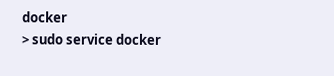docker
> sudo service docker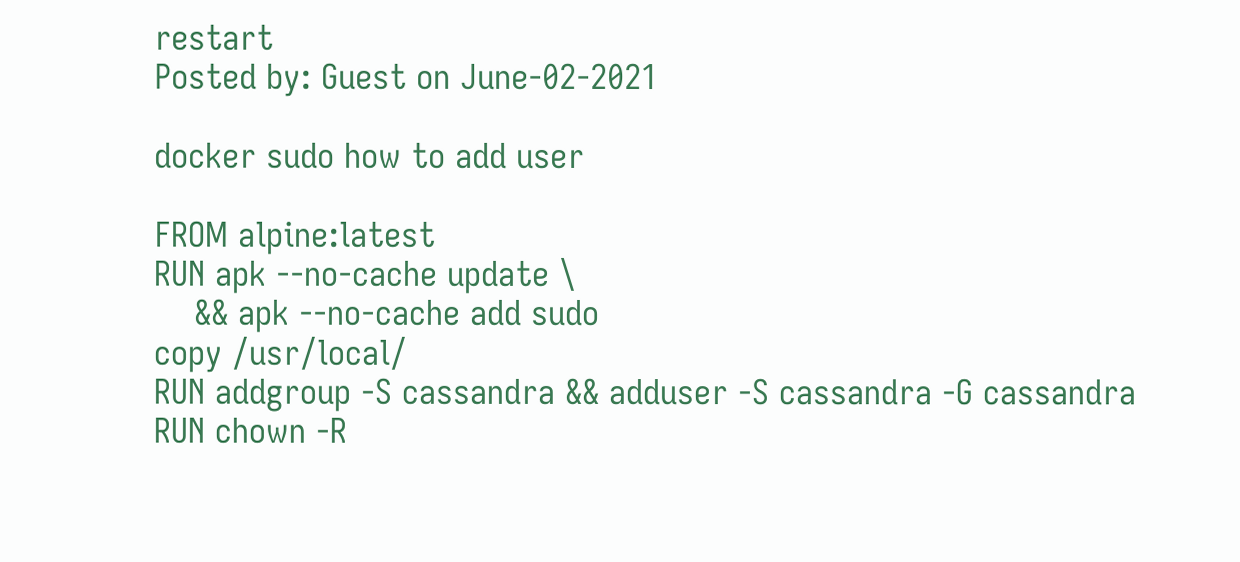restart
Posted by: Guest on June-02-2021

docker sudo how to add user

FROM alpine:latest
RUN apk --no-cache update \
    && apk --no-cache add sudo
copy /usr/local/
RUN addgroup -S cassandra && adduser -S cassandra -G cassandra
RUN chown -R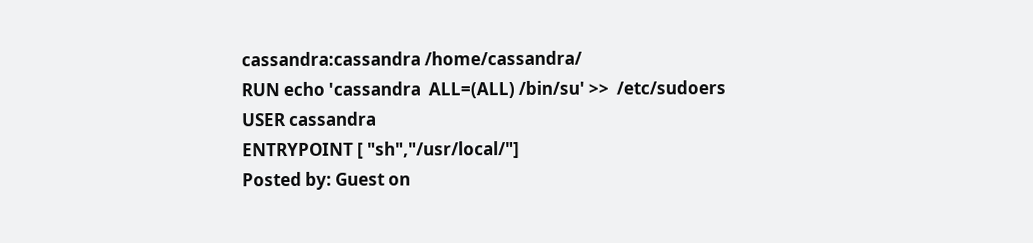cassandra:cassandra /home/cassandra/
RUN echo 'cassandra  ALL=(ALL) /bin/su' >>  /etc/sudoers
USER cassandra
ENTRYPOINT [ "sh","/usr/local/"]
Posted by: Guest on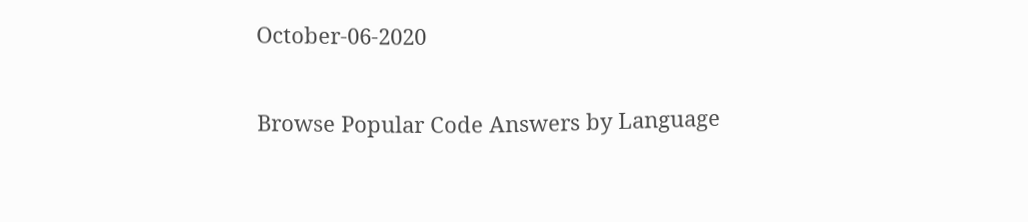October-06-2020

Browse Popular Code Answers by Language